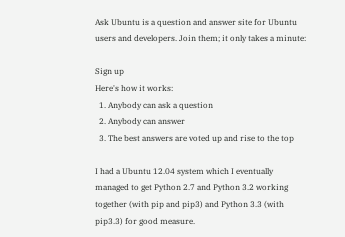Ask Ubuntu is a question and answer site for Ubuntu users and developers. Join them; it only takes a minute:

Sign up
Here's how it works:
  1. Anybody can ask a question
  2. Anybody can answer
  3. The best answers are voted up and rise to the top

I had a Ubuntu 12.04 system which I eventually managed to get Python 2.7 and Python 3.2 working together (with pip and pip3) and Python 3.3 (with pip3.3) for good measure.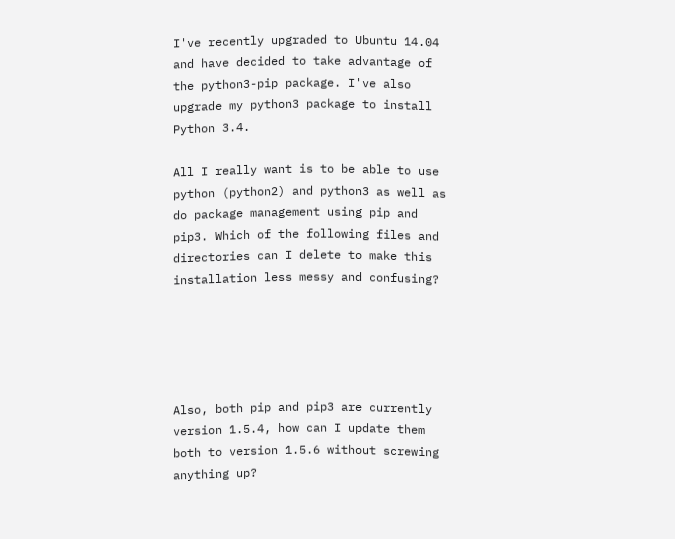I've recently upgraded to Ubuntu 14.04 and have decided to take advantage of the python3-pip package. I've also upgrade my python3 package to install Python 3.4.

All I really want is to be able to use python (python2) and python3 as well as do package management using pip and pip3. Which of the following files and directories can I delete to make this installation less messy and confusing?





Also, both pip and pip3 are currently version 1.5.4, how can I update them both to version 1.5.6 without screwing anything up?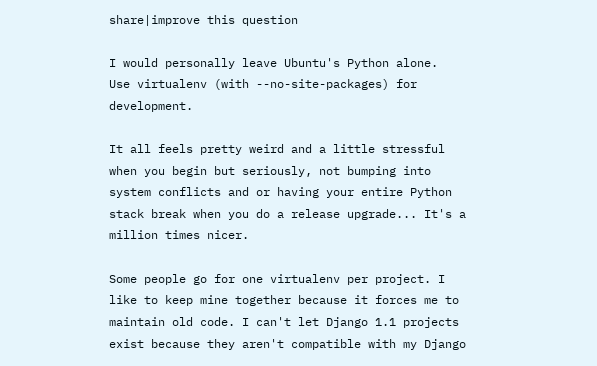share|improve this question

I would personally leave Ubuntu's Python alone.
Use virtualenv (with --no-site-packages) for development.

It all feels pretty weird and a little stressful when you begin but seriously, not bumping into system conflicts and or having your entire Python stack break when you do a release upgrade... It's a million times nicer.

Some people go for one virtualenv per project. I like to keep mine together because it forces me to maintain old code. I can't let Django 1.1 projects exist because they aren't compatible with my Django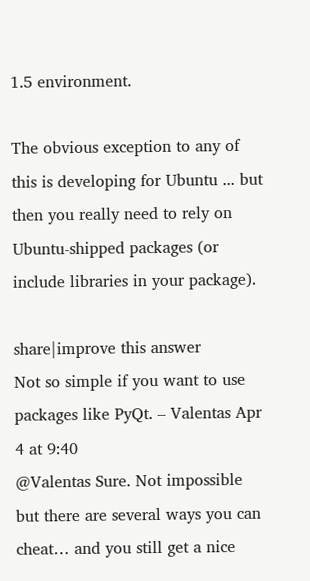1.5 environment.

The obvious exception to any of this is developing for Ubuntu ... but then you really need to rely on Ubuntu-shipped packages (or include libraries in your package).

share|improve this answer
Not so simple if you want to use packages like PyQt. – Valentas Apr 4 at 9:40
@Valentas Sure. Not impossible but there are several ways you can cheat… and you still get a nice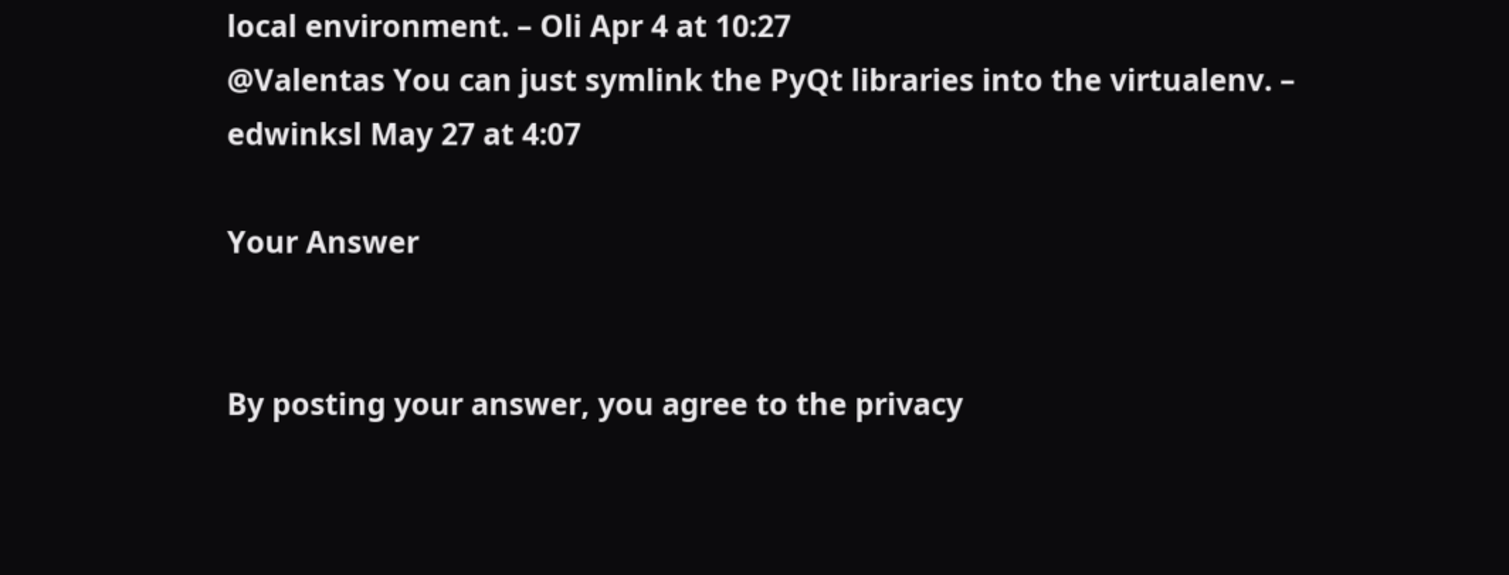local environment. – Oli Apr 4 at 10:27
@Valentas You can just symlink the PyQt libraries into the virtualenv. – edwinksl May 27 at 4:07

Your Answer


By posting your answer, you agree to the privacy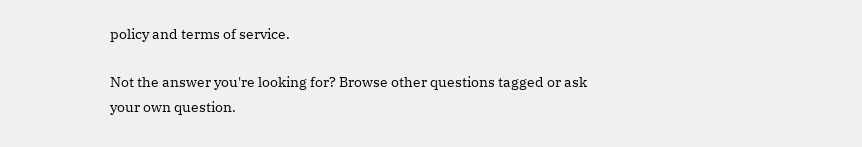policy and terms of service.

Not the answer you're looking for? Browse other questions tagged or ask your own question.